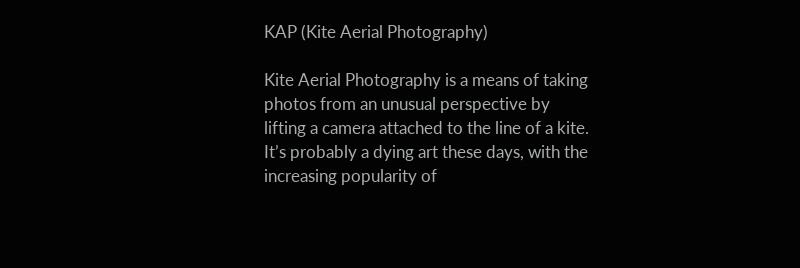KAP (Kite Aerial Photography)

Kite Aerial Photography is a means of taking photos from an unusual perspective by lifting a camera attached to the line of a kite.  It’s probably a dying art these days, with the increasing popularity of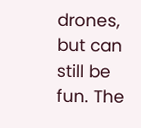drones, but can still be fun. The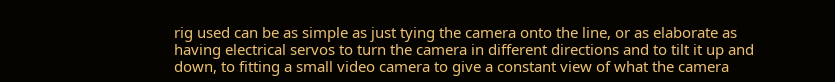rig used can be as simple as just tying the camera onto the line, or as elaborate as having electrical servos to turn the camera in different directions and to tilt it up and down, to fitting a small video camera to give a constant view of what the camera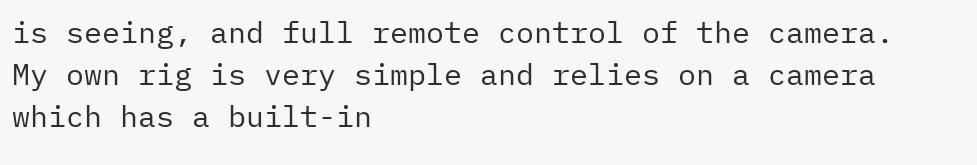is seeing, and full remote control of the camera.  My own rig is very simple and relies on a camera which has a built-in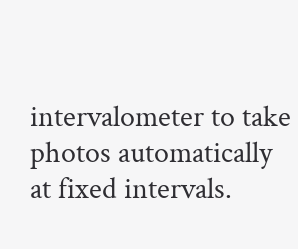intervalometer to take photos automatically at fixed intervals.